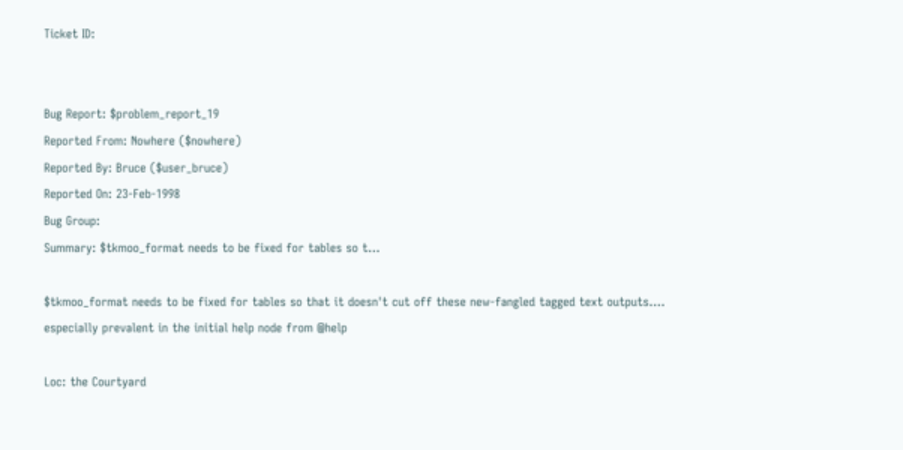Ticket ID:


Bug Report: $problem_report_19
Reported From: Nowhere ($nowhere)
Reported By: Bruce ($user_bruce)
Reported On: 23-Feb-1998
Bug Group:
Summary: $tkmoo_format needs to be fixed for tables so t...

$tkmoo_format needs to be fixed for tables so that it doesn't cut off these new-fangled tagged text outputs.... especially prevalent in the initial help node from @help

Loc: the Courtyard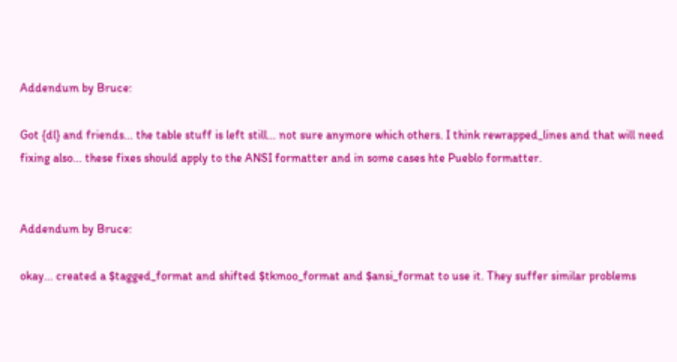Addendum by Bruce:

Got {dl} and friends... the table stuff is left still... not sure anymore which others. I think rewrapped_lines and that will need fixing also... these fixes should apply to the ANSI formatter and in some cases hte Pueblo formatter.


Addendum by Bruce:

okay... created a $tagged_format and shifted $tkmoo_format and $ansi_format to use it. They suffer similar problems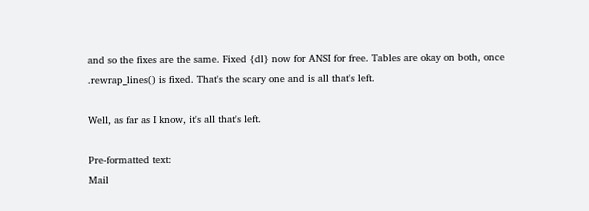and so the fixes are the same. Fixed {dl} now for ANSI for free. Tables are okay on both, once .rewrap_lines() is fixed. That's the scary one and is all that's left.

Well, as far as I know, it's all that's left.

Pre-formatted text:
Mail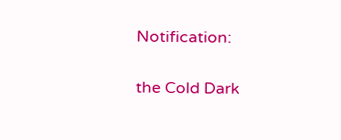Notification:

the Cold Dark